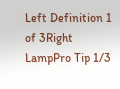Left Definition 1 of 3Right
LampPro Tip 1/3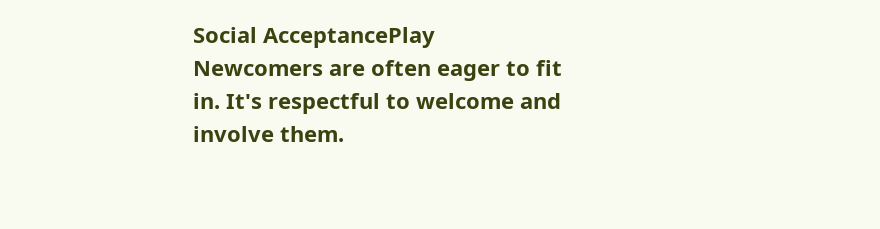Social AcceptancePlay
Newcomers are often eager to fit in. It's respectful to welcome and involve them.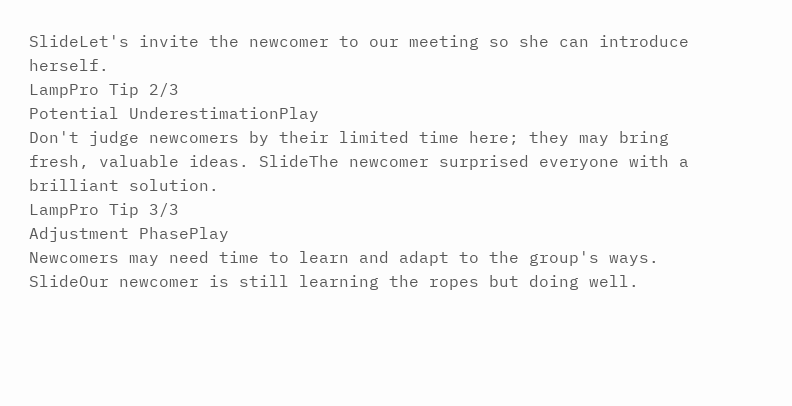SlideLet's invite the newcomer to our meeting so she can introduce herself.
LampPro Tip 2/3
Potential UnderestimationPlay
Don't judge newcomers by their limited time here; they may bring fresh, valuable ideas. SlideThe newcomer surprised everyone with a brilliant solution.
LampPro Tip 3/3
Adjustment PhasePlay
Newcomers may need time to learn and adapt to the group's ways. SlideOur newcomer is still learning the ropes but doing well.